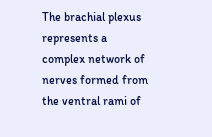The brachial plexus represents a complex network of nerves formed from the ventral rami of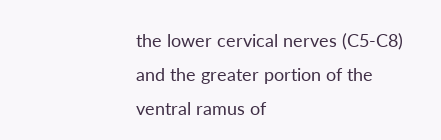the lower cervical nerves (C5-C8) and the greater portion of the ventral ramus of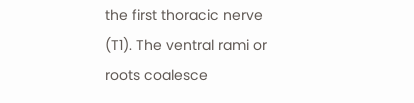the first thoracic nerve (T1). The ventral rami or roots coalesce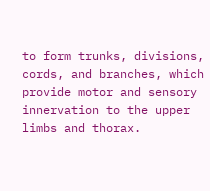to form trunks, divisions, cords, and branches, which provide motor and sensory innervation to the upper limbs and thorax.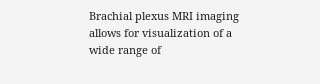Brachial plexus MRI imaging allows for visualization of a wide range of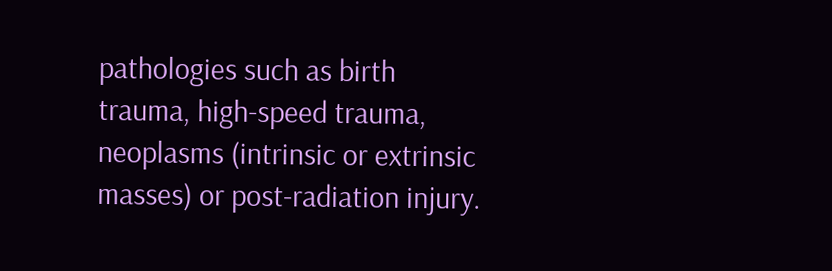pathologies such as birth trauma, high-speed trauma, neoplasms (intrinsic or extrinsic masses) or post-radiation injury.